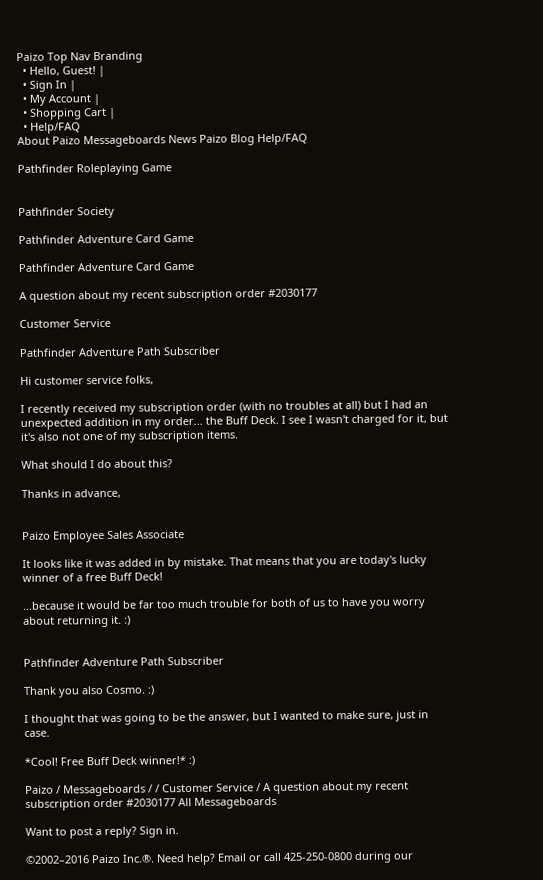Paizo Top Nav Branding
  • Hello, Guest! |
  • Sign In |
  • My Account |
  • Shopping Cart |
  • Help/FAQ
About Paizo Messageboards News Paizo Blog Help/FAQ

Pathfinder Roleplaying Game


Pathfinder Society

Pathfinder Adventure Card Game

Pathfinder Adventure Card Game

A question about my recent subscription order #2030177

Customer Service

Pathfinder Adventure Path Subscriber

Hi customer service folks,

I recently received my subscription order (with no troubles at all) but I had an unexpected addition in my order... the Buff Deck. I see I wasn't charged for it, but it's also not one of my subscription items.

What should I do about this?

Thanks in advance,


Paizo Employee Sales Associate

It looks like it was added in by mistake. That means that you are today's lucky winner of a free Buff Deck!

...because it would be far too much trouble for both of us to have you worry about returning it. :)


Pathfinder Adventure Path Subscriber

Thank you also Cosmo. :)

I thought that was going to be the answer, but I wanted to make sure, just in case.

*Cool! Free Buff Deck winner!* :)

Paizo / Messageboards / / Customer Service / A question about my recent subscription order #2030177 All Messageboards

Want to post a reply? Sign in.

©2002–2016 Paizo Inc.®. Need help? Email or call 425-250-0800 during our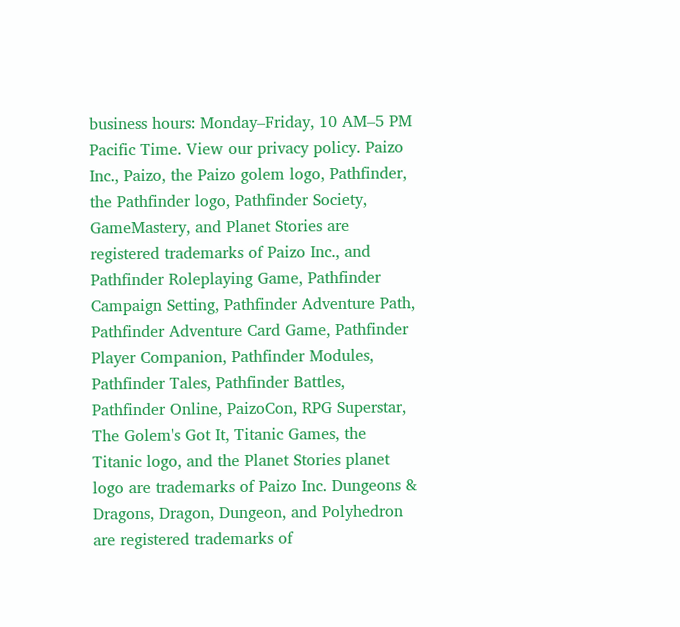business hours: Monday–Friday, 10 AM–5 PM Pacific Time. View our privacy policy. Paizo Inc., Paizo, the Paizo golem logo, Pathfinder, the Pathfinder logo, Pathfinder Society, GameMastery, and Planet Stories are registered trademarks of Paizo Inc., and Pathfinder Roleplaying Game, Pathfinder Campaign Setting, Pathfinder Adventure Path, Pathfinder Adventure Card Game, Pathfinder Player Companion, Pathfinder Modules, Pathfinder Tales, Pathfinder Battles, Pathfinder Online, PaizoCon, RPG Superstar, The Golem's Got It, Titanic Games, the Titanic logo, and the Planet Stories planet logo are trademarks of Paizo Inc. Dungeons & Dragons, Dragon, Dungeon, and Polyhedron are registered trademarks of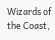Wizards of the Coast,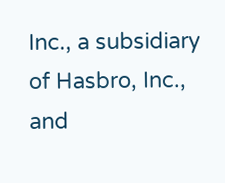Inc., a subsidiary of Hasbro, Inc., and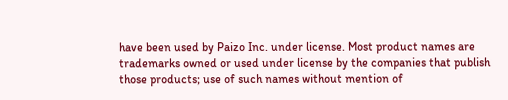have been used by Paizo Inc. under license. Most product names are trademarks owned or used under license by the companies that publish those products; use of such names without mention of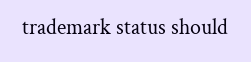trademark status should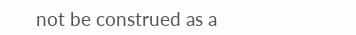not be construed as a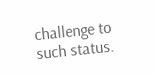challenge to such status.